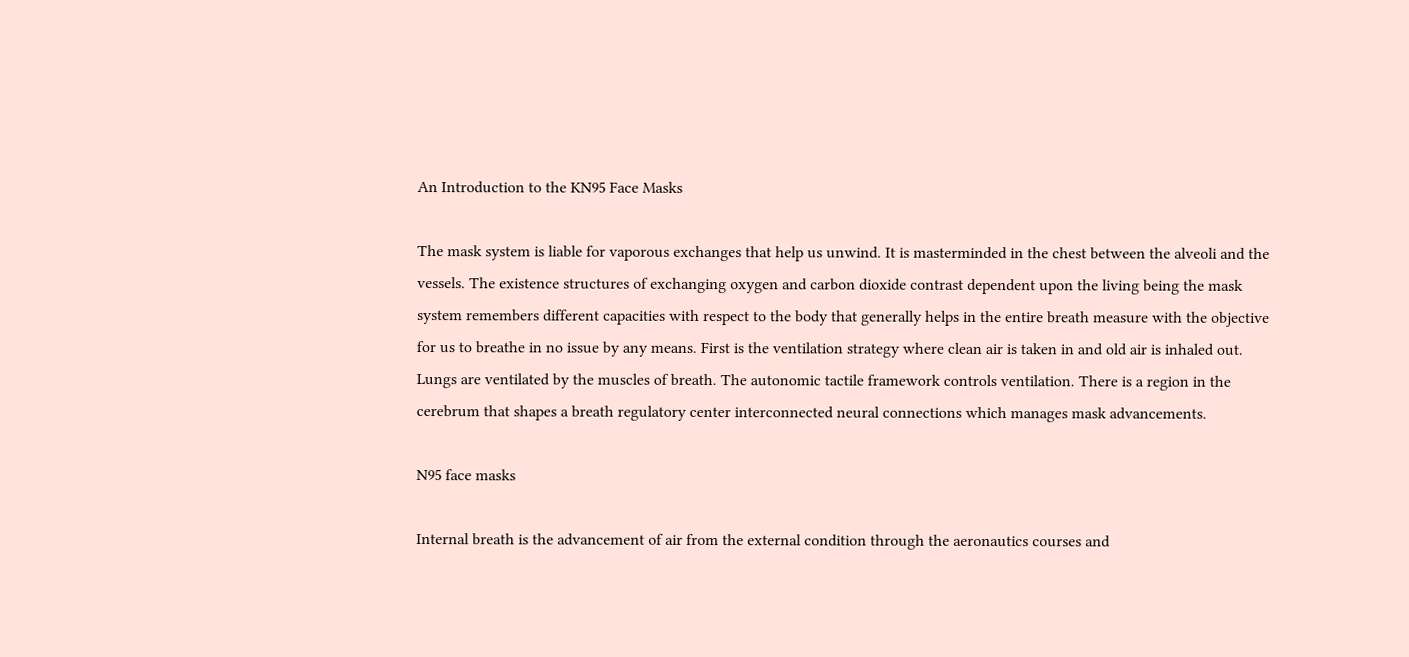An Introduction to the KN95 Face Masks

The mask system is liable for vaporous exchanges that help us unwind. It is masterminded in the chest between the alveoli and the vessels. The existence structures of exchanging oxygen and carbon dioxide contrast dependent upon the living being the mask system remembers different capacities with respect to the body that generally helps in the entire breath measure with the objective for us to breathe in no issue by any means. First is the ventilation strategy where clean air is taken in and old air is inhaled out. Lungs are ventilated by the muscles of breath. The autonomic tactile framework controls ventilation. There is a region in the cerebrum that shapes a breath regulatory center interconnected neural connections which manages mask advancements.

N95 face masks

Internal breath is the advancement of air from the external condition through the aeronautics courses and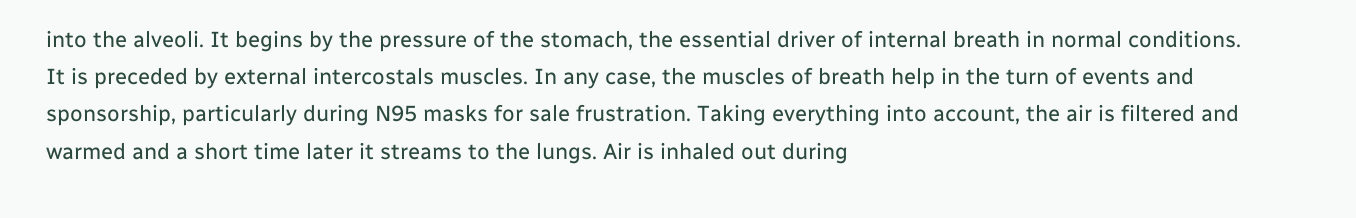into the alveoli. It begins by the pressure of the stomach, the essential driver of internal breath in normal conditions. It is preceded by external intercostals muscles. In any case, the muscles of breath help in the turn of events and sponsorship, particularly during N95 masks for sale frustration. Taking everything into account, the air is filtered and warmed and a short time later it streams to the lungs. Air is inhaled out during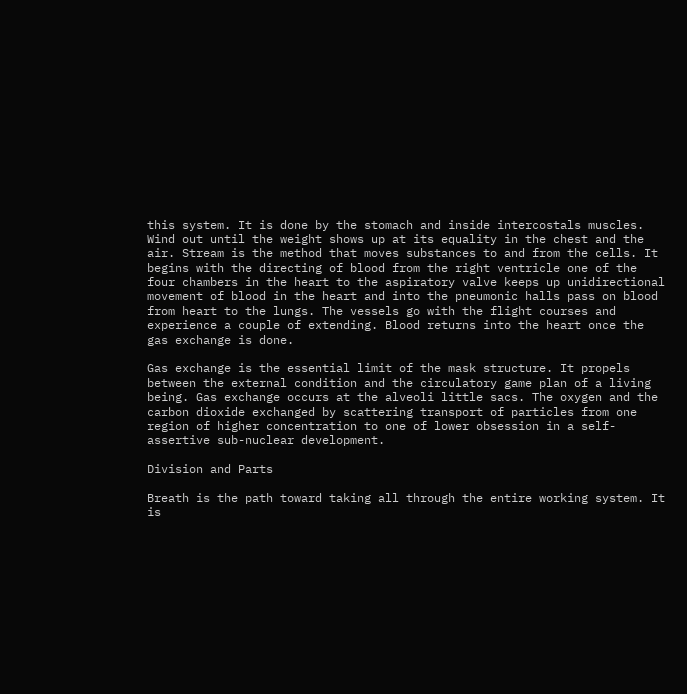this system. It is done by the stomach and inside intercostals muscles. Wind out until the weight shows up at its equality in the chest and the air. Stream is the method that moves substances to and from the cells. It begins with the directing of blood from the right ventricle one of the four chambers in the heart to the aspiratory valve keeps up unidirectional movement of blood in the heart and into the pneumonic halls pass on blood from heart to the lungs. The vessels go with the flight courses and experience a couple of extending. Blood returns into the heart once the gas exchange is done.

Gas exchange is the essential limit of the mask structure. It propels between the external condition and the circulatory game plan of a living being. Gas exchange occurs at the alveoli little sacs. The oxygen and the carbon dioxide exchanged by scattering transport of particles from one region of higher concentration to one of lower obsession in a self-assertive sub-nuclear development.

Division and Parts

Breath is the path toward taking all through the entire working system. It is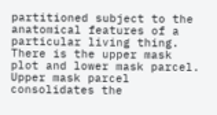partitioned subject to the anatomical features of a particular living thing. There is the upper mask plot and lower mask parcel. Upper mask parcel consolidates the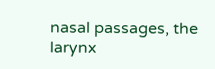nasal passages, the larynx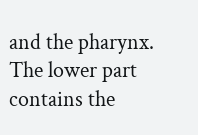and the pharynx. The lower part contains the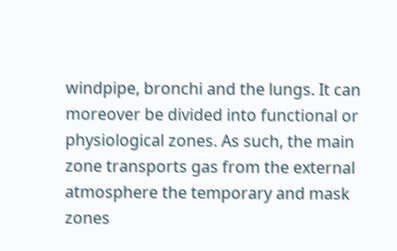windpipe, bronchi and the lungs. It can moreover be divided into functional or physiological zones. As such, the main zone transports gas from the external atmosphere the temporary and mask zones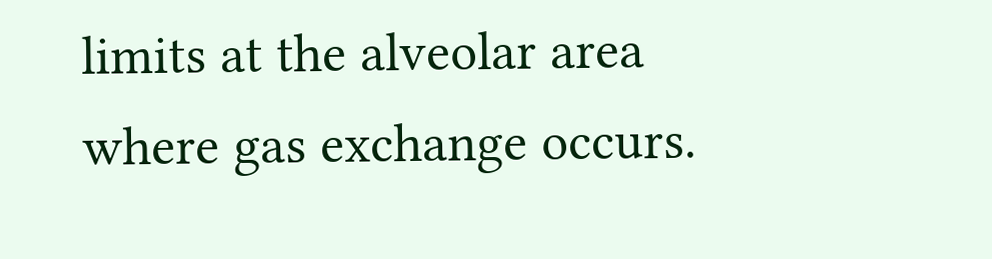limits at the alveolar area where gas exchange occurs.